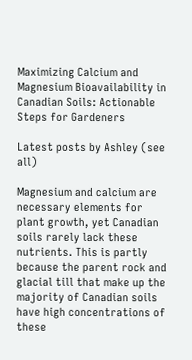Maximizing Calcium and Magnesium Bioavailability in Canadian Soils: Actionable Steps for Gardeners

Latest posts by Ashley (see all)

Magnesium and calcium are necessary elements for plant growth, yet Canadian soils rarely lack these nutrients. This is partly because the parent rock and glacial till that make up the majority of Canadian soils have high concentrations of these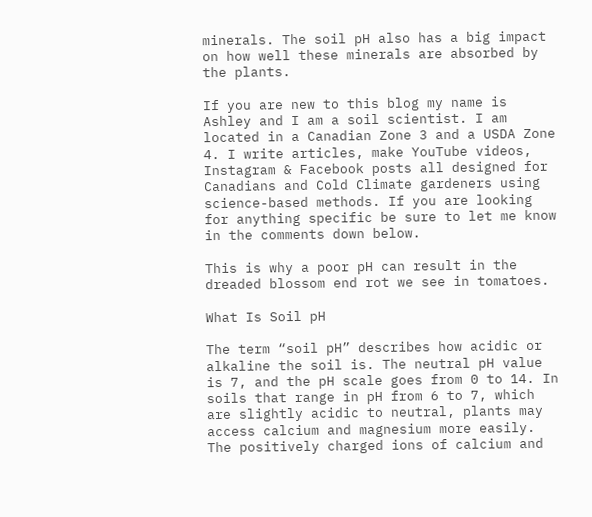minerals. The soil pH also has a big impact on how well these minerals are absorbed by the plants.

If you are new to this blog my name is Ashley and I am a soil scientist. I am located in a Canadian Zone 3 and a USDA Zone 4. I write articles, make YouTube videos, Instagram & Facebook posts all designed for Canadians and Cold Climate gardeners using science-based methods. If you are looking for anything specific be sure to let me know in the comments down below.

This is why a poor pH can result in the dreaded blossom end rot we see in tomatoes.

What Is Soil pH

The term “soil pH” describes how acidic or alkaline the soil is. The neutral pH value is 7, and the pH scale goes from 0 to 14. In soils that range in pH from 6 to 7, which are slightly acidic to neutral, plants may access calcium and magnesium more easily. The positively charged ions of calcium and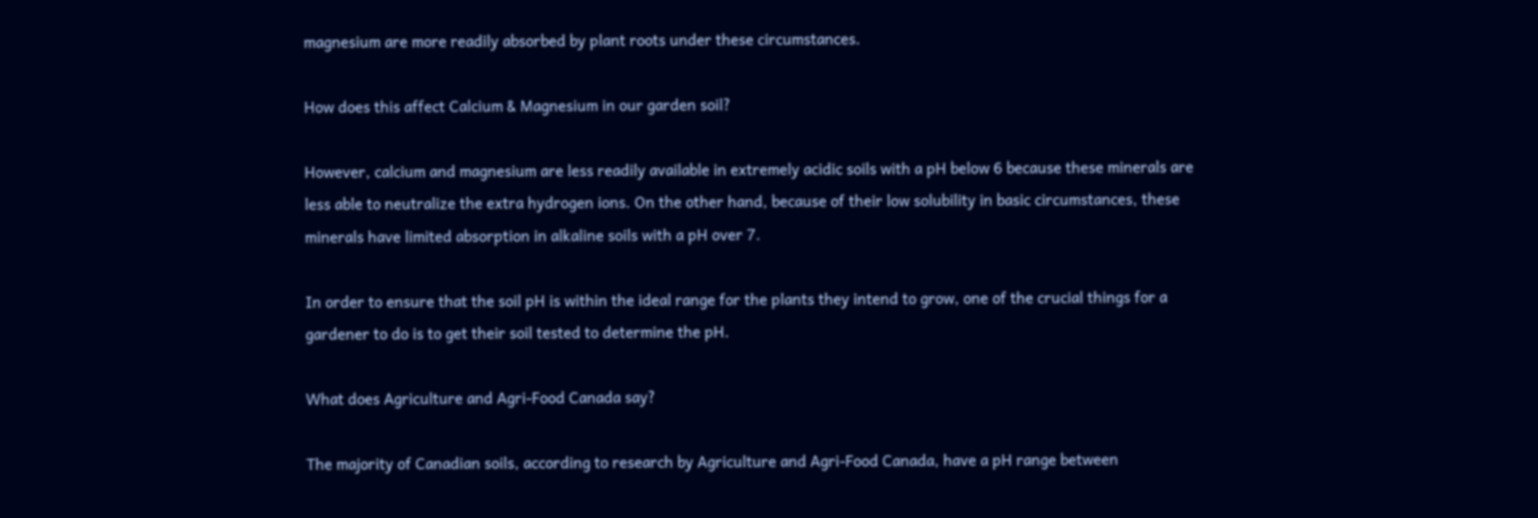magnesium are more readily absorbed by plant roots under these circumstances.

How does this affect Calcium & Magnesium in our garden soil?

However, calcium and magnesium are less readily available in extremely acidic soils with a pH below 6 because these minerals are less able to neutralize the extra hydrogen ions. On the other hand, because of their low solubility in basic circumstances, these minerals have limited absorption in alkaline soils with a pH over 7.

In order to ensure that the soil pH is within the ideal range for the plants they intend to grow, one of the crucial things for a gardener to do is to get their soil tested to determine the pH.

What does Agriculture and Agri-Food Canada say?

The majority of Canadian soils, according to research by Agriculture and Agri-Food Canada, have a pH range between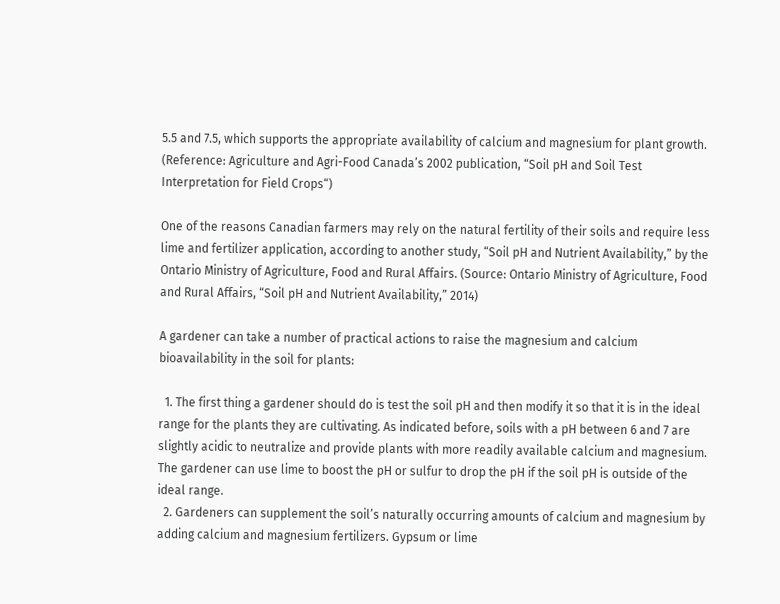5.5 and 7.5, which supports the appropriate availability of calcium and magnesium for plant growth. (Reference: Agriculture and Agri-Food Canada’s 2002 publication, “Soil pH and Soil Test Interpretation for Field Crops“)

One of the reasons Canadian farmers may rely on the natural fertility of their soils and require less lime and fertilizer application, according to another study, “Soil pH and Nutrient Availability,” by the Ontario Ministry of Agriculture, Food and Rural Affairs. (Source: Ontario Ministry of Agriculture, Food and Rural Affairs, “Soil pH and Nutrient Availability,” 2014)

A gardener can take a number of practical actions to raise the magnesium and calcium bioavailability in the soil for plants:

  1. The first thing a gardener should do is test the soil pH and then modify it so that it is in the ideal range for the plants they are cultivating. As indicated before, soils with a pH between 6 and 7 are slightly acidic to neutralize and provide plants with more readily available calcium and magnesium. The gardener can use lime to boost the pH or sulfur to drop the pH if the soil pH is outside of the ideal range.
  2. Gardeners can supplement the soil’s naturally occurring amounts of calcium and magnesium by adding calcium and magnesium fertilizers. Gypsum or lime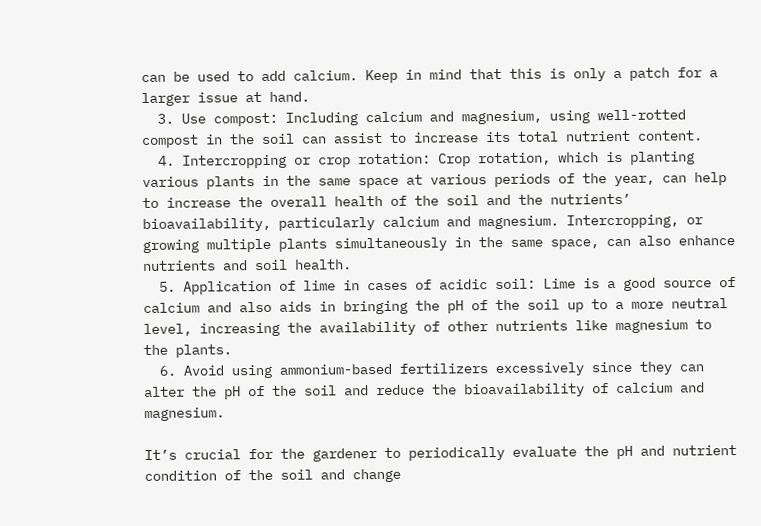can be used to add calcium. Keep in mind that this is only a patch for a larger issue at hand.
  3. Use compost: Including calcium and magnesium, using well-rotted compost in the soil can assist to increase its total nutrient content.
  4. Intercropping or crop rotation: Crop rotation, which is planting various plants in the same space at various periods of the year, can help to increase the overall health of the soil and the nutrients’ bioavailability, particularly calcium and magnesium. Intercropping, or growing multiple plants simultaneously in the same space, can also enhance nutrients and soil health.
  5. Application of lime in cases of acidic soil: Lime is a good source of calcium and also aids in bringing the pH of the soil up to a more neutral level, increasing the availability of other nutrients like magnesium to the plants.
  6. Avoid using ammonium-based fertilizers excessively since they can alter the pH of the soil and reduce the bioavailability of calcium and magnesium.

It’s crucial for the gardener to periodically evaluate the pH and nutrient condition of the soil and change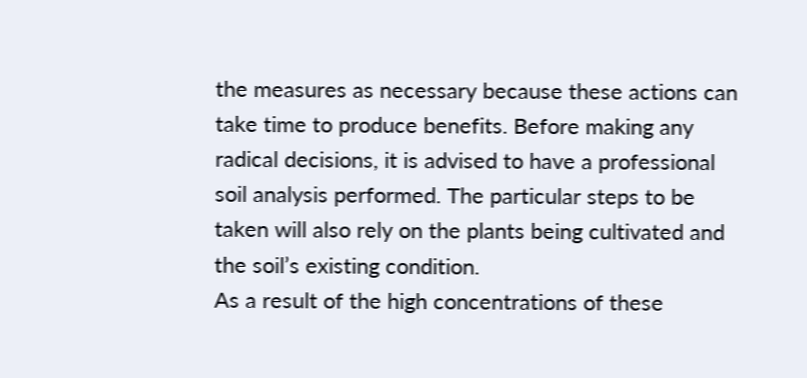the measures as necessary because these actions can take time to produce benefits. Before making any radical decisions, it is advised to have a professional soil analysis performed. The particular steps to be taken will also rely on the plants being cultivated and the soil’s existing condition.
As a result of the high concentrations of these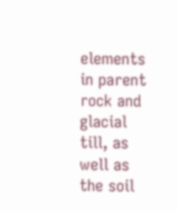elements in parent rock and glacial till, as well as the soil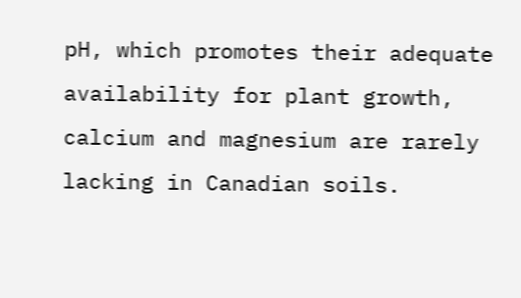pH, which promotes their adequate availability for plant growth, calcium and magnesium are rarely lacking in Canadian soils.